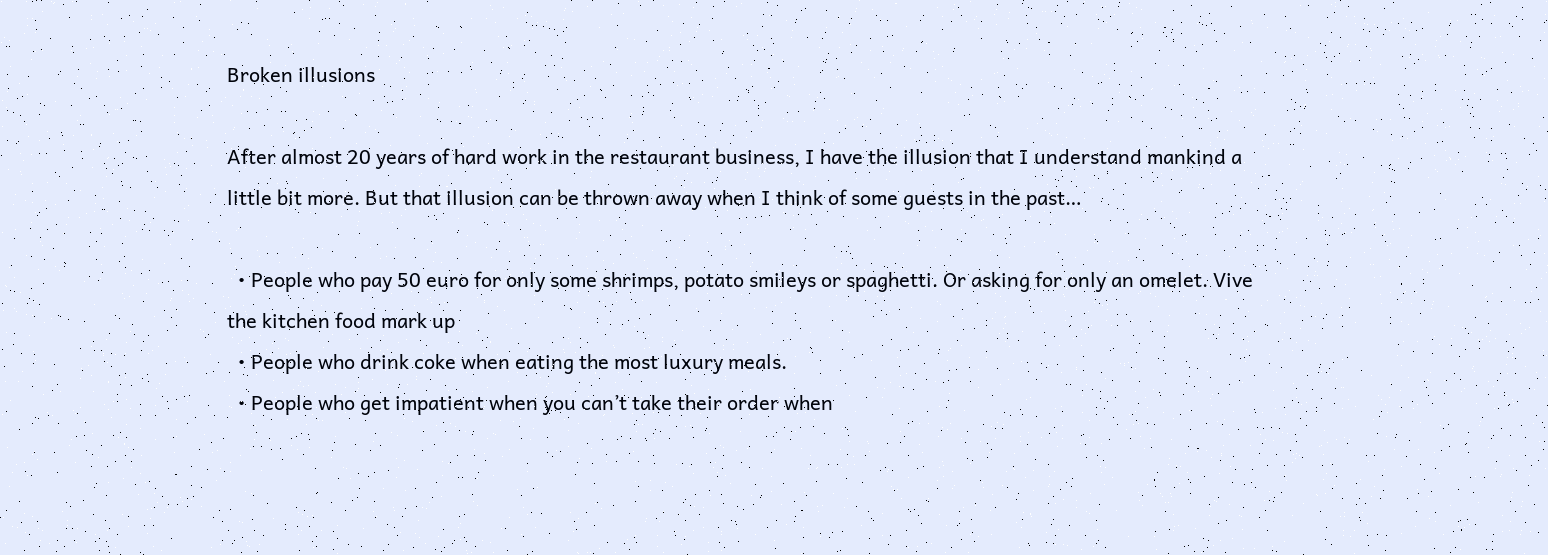Broken illusions

After almost 20 years of hard work in the restaurant business, I have the illusion that I understand mankind a little bit more. But that illusion can be thrown away when I think of some guests in the past…

  • People who pay 50 euro for only some shrimps, potato smileys or spaghetti. Or asking for only an omelet. Vive the kitchen food mark up
  • People who drink coke when eating the most luxury meals.
  • People who get impatient when you can’t take their order when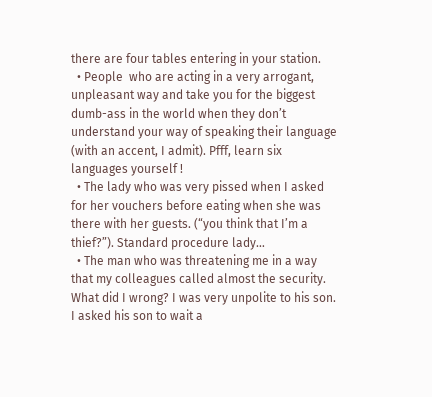there are four tables entering in your station.
  • People  who are acting in a very arrogant, unpleasant way and take you for the biggest dumb-ass in the world when they don’t understand your way of speaking their language (with an accent, I admit). Pfff, learn six languages yourself !
  • The lady who was very pissed when I asked for her vouchers before eating when she was there with her guests. (“you think that I’m a thief?”). Standard procedure lady…
  • The man who was threatening me in a way that my colleagues called almost the security. What did I wrong? I was very unpolite to his son. I asked his son to wait a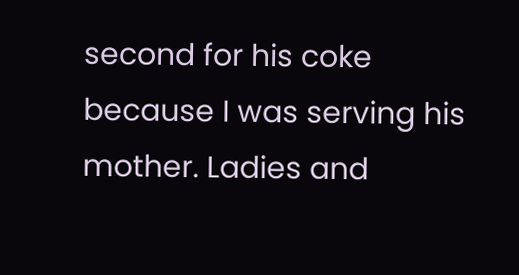second for his coke because I was serving his mother. Ladies and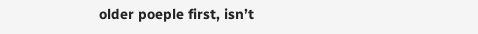older poeple first, isn’t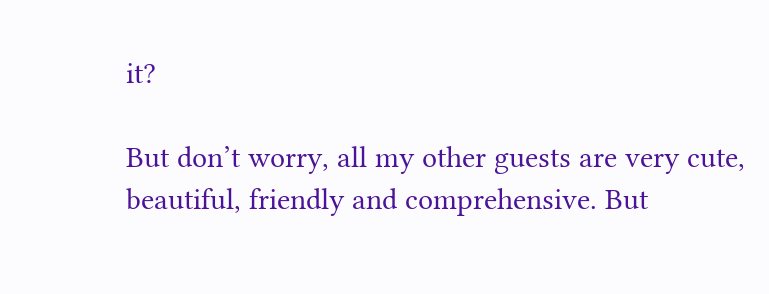it?

But don’t worry, all my other guests are very cute, beautiful, friendly and comprehensive. But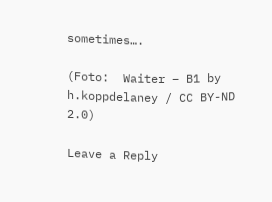sometimes….

(Foto:  Waiter – B1 by h.koppdelaney / CC BY-ND 2.0)

Leave a Reply